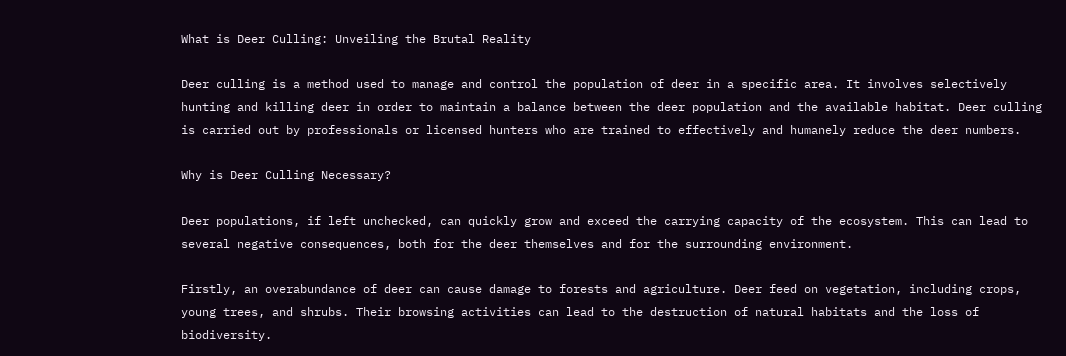What is Deer Culling: Unveiling the Brutal Reality

Deer culling is a method used to manage and control the population of deer in a specific area. It involves selectively hunting and killing deer in order to maintain a balance between the deer population and the available habitat. Deer culling is carried out by professionals or licensed hunters who are trained to effectively and humanely reduce the deer numbers.

Why is Deer Culling Necessary?

Deer populations, if left unchecked, can quickly grow and exceed the carrying capacity of the ecosystem. This can lead to several negative consequences, both for the deer themselves and for the surrounding environment.

Firstly, an overabundance of deer can cause damage to forests and agriculture. Deer feed on vegetation, including crops, young trees, and shrubs. Their browsing activities can lead to the destruction of natural habitats and the loss of biodiversity.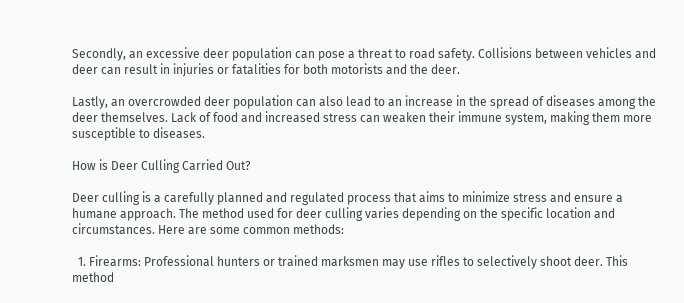Secondly, an excessive deer population can pose a threat to road safety. Collisions between vehicles and deer can result in injuries or fatalities for both motorists and the deer.

Lastly, an overcrowded deer population can also lead to an increase in the spread of diseases among the deer themselves. Lack of food and increased stress can weaken their immune system, making them more susceptible to diseases.

How is Deer Culling Carried Out?

Deer culling is a carefully planned and regulated process that aims to minimize stress and ensure a humane approach. The method used for deer culling varies depending on the specific location and circumstances. Here are some common methods:

  1. Firearms: Professional hunters or trained marksmen may use rifles to selectively shoot deer. This method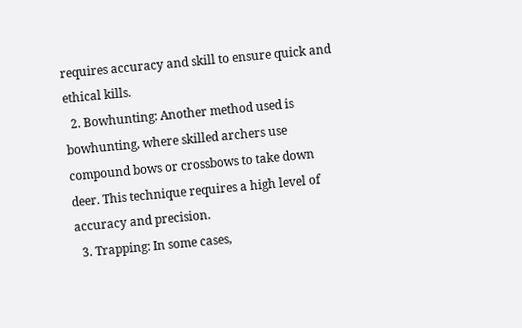requires accuracy and skill to ensure quick and ethical kills.
  2. Bowhunting: Another method used is bowhunting, where skilled archers use compound bows or crossbows to take down deer. This technique requires a high level of accuracy and precision.
  3. Trapping: In some cases,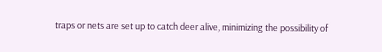traps or nets are set up to catch deer alive, minimizing the possibility of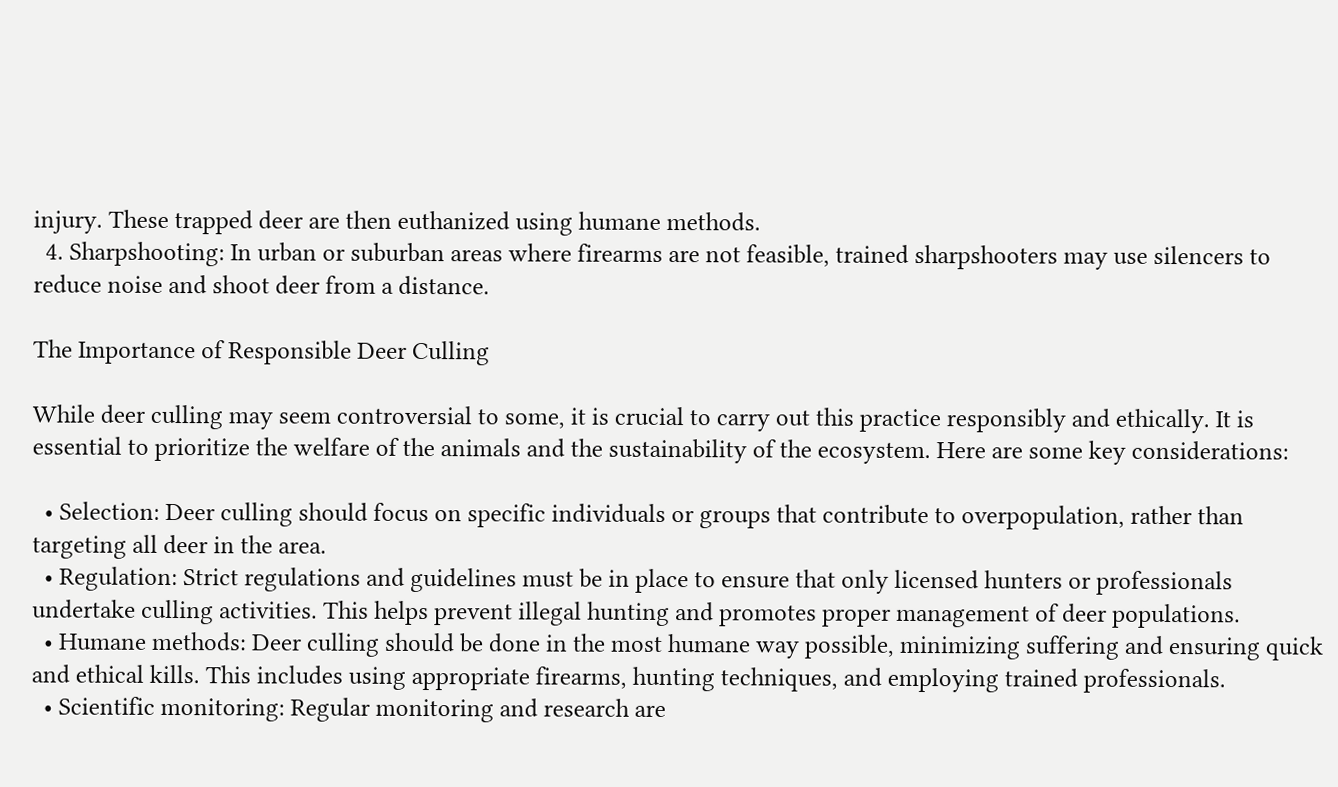injury. These trapped deer are then euthanized using humane methods.
  4. Sharpshooting: In urban or suburban areas where firearms are not feasible, trained sharpshooters may use silencers to reduce noise and shoot deer from a distance.

The Importance of Responsible Deer Culling

While deer culling may seem controversial to some, it is crucial to carry out this practice responsibly and ethically. It is essential to prioritize the welfare of the animals and the sustainability of the ecosystem. Here are some key considerations:

  • Selection: Deer culling should focus on specific individuals or groups that contribute to overpopulation, rather than targeting all deer in the area.
  • Regulation: Strict regulations and guidelines must be in place to ensure that only licensed hunters or professionals undertake culling activities. This helps prevent illegal hunting and promotes proper management of deer populations.
  • Humane methods: Deer culling should be done in the most humane way possible, minimizing suffering and ensuring quick and ethical kills. This includes using appropriate firearms, hunting techniques, and employing trained professionals.
  • Scientific monitoring: Regular monitoring and research are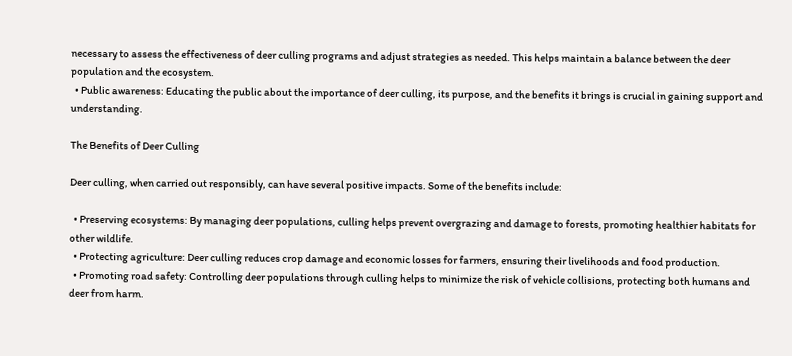necessary to assess the effectiveness of deer culling programs and adjust strategies as needed. This helps maintain a balance between the deer population and the ecosystem.
  • Public awareness: Educating the public about the importance of deer culling, its purpose, and the benefits it brings is crucial in gaining support and understanding.

The Benefits of Deer Culling

Deer culling, when carried out responsibly, can have several positive impacts. Some of the benefits include:

  • Preserving ecosystems: By managing deer populations, culling helps prevent overgrazing and damage to forests, promoting healthier habitats for other wildlife.
  • Protecting agriculture: Deer culling reduces crop damage and economic losses for farmers, ensuring their livelihoods and food production.
  • Promoting road safety: Controlling deer populations through culling helps to minimize the risk of vehicle collisions, protecting both humans and deer from harm.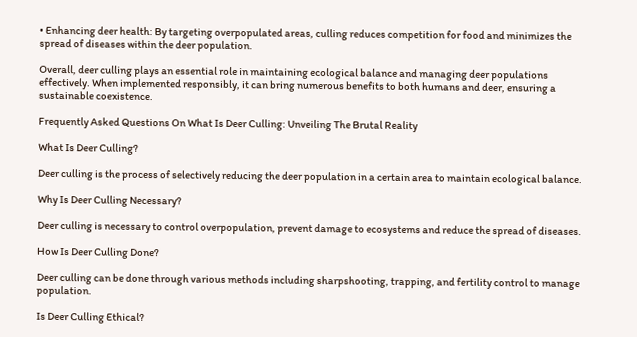• Enhancing deer health: By targeting overpopulated areas, culling reduces competition for food and minimizes the spread of diseases within the deer population.

Overall, deer culling plays an essential role in maintaining ecological balance and managing deer populations effectively. When implemented responsibly, it can bring numerous benefits to both humans and deer, ensuring a sustainable coexistence.

Frequently Asked Questions On What Is Deer Culling: Unveiling The Brutal Reality

What Is Deer Culling?

Deer culling is the process of selectively reducing the deer population in a certain area to maintain ecological balance.

Why Is Deer Culling Necessary?

Deer culling is necessary to control overpopulation, prevent damage to ecosystems and reduce the spread of diseases.

How Is Deer Culling Done?

Deer culling can be done through various methods including sharpshooting, trapping, and fertility control to manage population.

Is Deer Culling Ethical?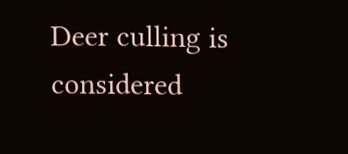Deer culling is considered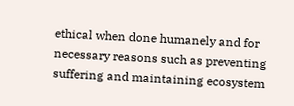ethical when done humanely and for necessary reasons such as preventing suffering and maintaining ecosystem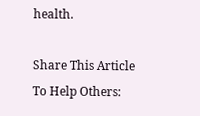health.

Share This Article To Help Others: